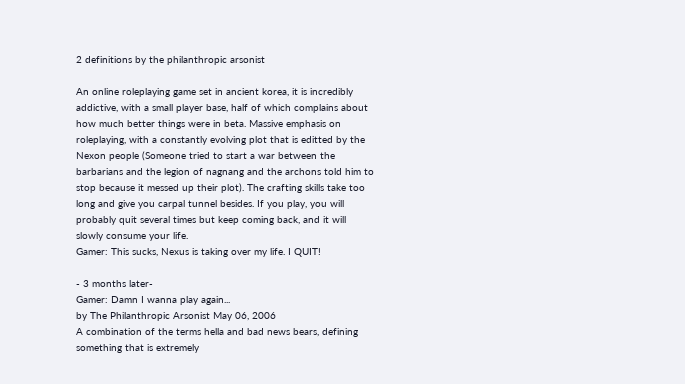2 definitions by the philanthropic arsonist

An online roleplaying game set in ancient korea, it is incredibly addictive, with a small player base, half of which complains about how much better things were in beta. Massive emphasis on roleplaying, with a constantly evolving plot that is editted by the Nexon people (Someone tried to start a war between the barbarians and the legion of nagnang and the archons told him to stop because it messed up their plot). The crafting skills take too long and give you carpal tunnel besides. If you play, you will probably quit several times but keep coming back, and it will slowly consume your life.
Gamer: This sucks, Nexus is taking over my life. I QUIT!

- 3 months later-
Gamer: Damn I wanna play again...
by The Philanthropic Arsonist May 06, 2006
A combination of the terms hella and bad news bears, defining something that is extremely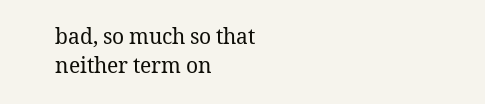bad, so much so that neither term on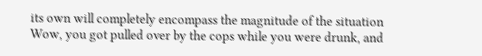its own will completely encompass the magnitude of the situation
Wow, you got pulled over by the cops while you were drunk, and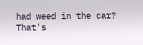had weed in the car? That's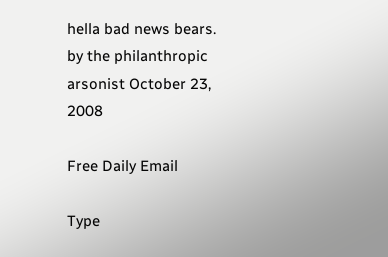hella bad news bears.
by the philanthropic arsonist October 23, 2008

Free Daily Email

Type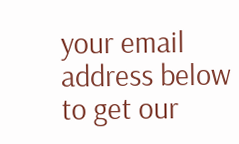your email address below to get our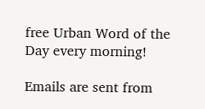free Urban Word of the Day every morning!

Emails are sent from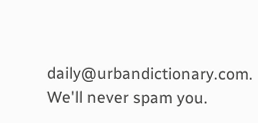daily@urbandictionary.com. We'll never spam you.